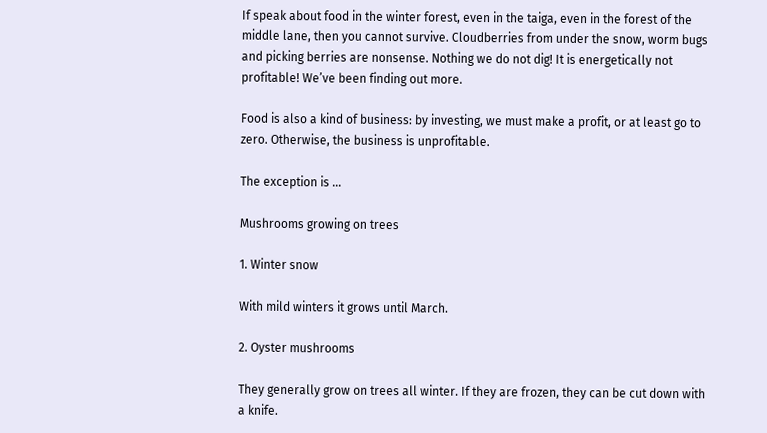If speak about food in the winter forest, even in the taiga, even in the forest of the middle lane, then you cannot survive. Cloudberries from under the snow, worm bugs and picking berries are nonsense. Nothing we do not dig! It is energetically not profitable! We’ve been finding out more.

Food is also a kind of business: by investing, we must make a profit, or at least go to zero. Otherwise, the business is unprofitable.

The exception is …

Mushrooms growing on trees

1. Winter snow

With mild winters it grows until March.

2. Oyster mushrooms

They generally grow on trees all winter. If they are frozen, they can be cut down with a knife.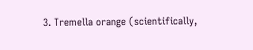3. Tremella orange (scientifically,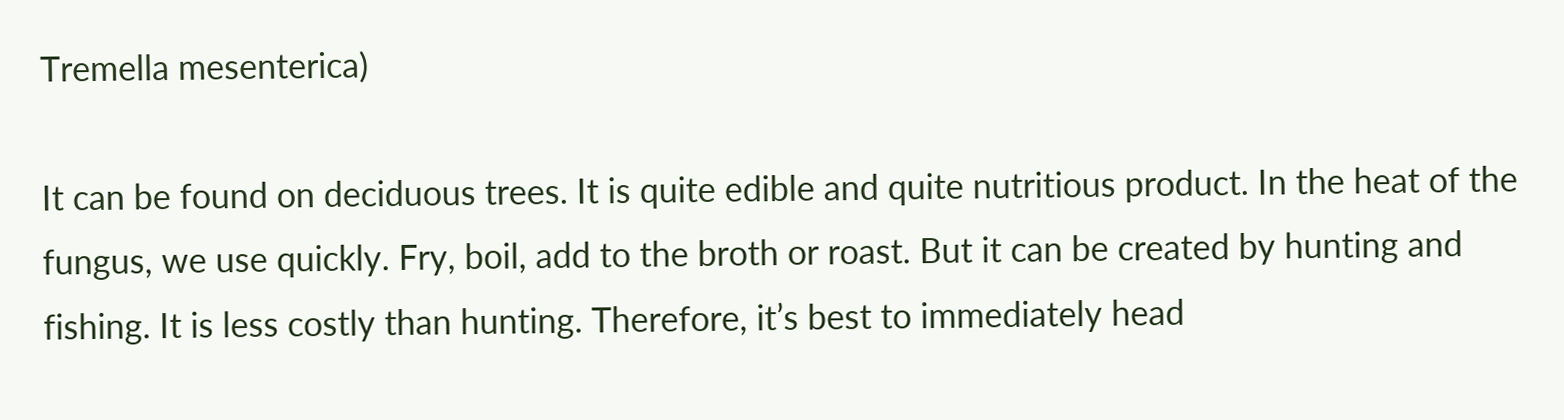Tremella mesenterica)

It can be found on deciduous trees. It is quite edible and quite nutritious product. In the heat of the fungus, we use quickly. Fry, boil, add to the broth or roast. But it can be created by hunting and fishing. It is less costly than hunting. Therefore, it’s best to immediately head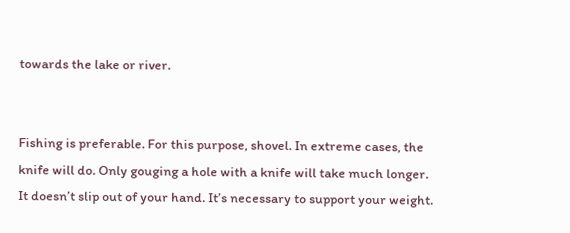towards the lake or river.


Fishing is preferable. For this purpose, shovel. In extreme cases, the knife will do. Only gouging a hole with a knife will take much longer. It doesn’t slip out of your hand. It’s necessary to support your weight.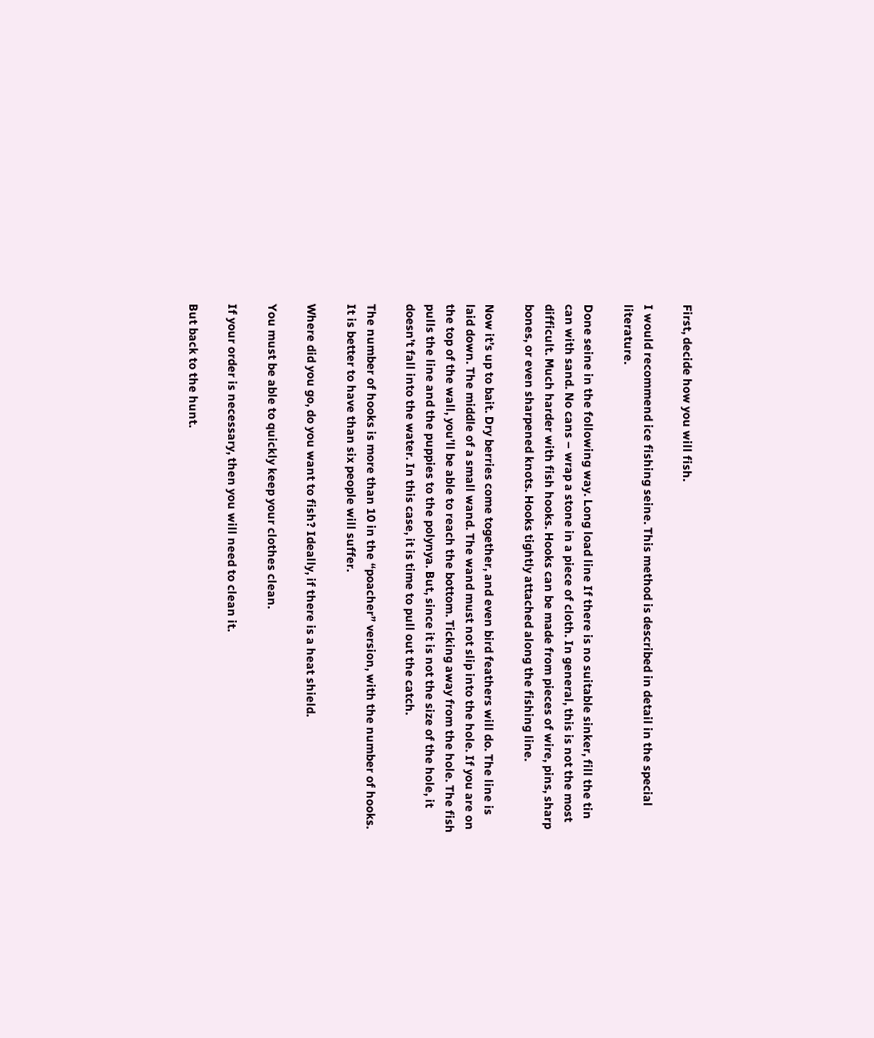First, decide how you will fish.

I would recommend ice fishing seine. This method is described in detail in the special literature.

Done seine in the following way. Long load line If there is no suitable sinker, fill the tin can with sand. No cans – wrap a stone in a piece of cloth. In general, this is not the most difficult. Much harder with fish hooks. Hooks can be made from pieces of wire, pins, sharp bones, or even sharpened knots. Hooks tightly attached along the fishing line.

Now it’s up to bait. Dry berries come together, and even bird feathers will do. The line is laid down. The middle of a small wand. The wand must not slip into the hole. If you are on the top of the wall, you’ll be able to reach the bottom. Ticking away from the hole. The fish pulls the line and the puppies to the polynya. But, since it is not the size of the hole, it doesn’t fall into the water. In this case, it is time to pull out the catch.

The number of hooks is more than 10 in the “poacher” version, with the number of hooks. It is better to have than six people will suffer.

Where did you go, do you want to fish? Ideally, if there is a heat shield.

You must be able to quickly keep your clothes clean.

If your order is necessary, then you will need to clean it.

But back to the hunt.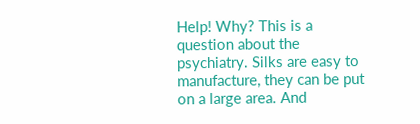Help! Why? This is a question about the psychiatry. Silks are easy to manufacture, they can be put on a large area. And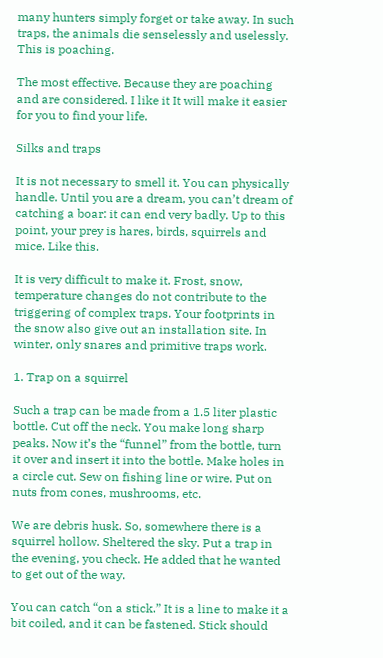many hunters simply forget or take away. In such traps, the animals die senselessly and uselessly. This is poaching.

The most effective. Because they are poaching and are considered. I like it It will make it easier for you to find your life.

Silks and traps

It is not necessary to smell it. You can physically handle. Until you are a dream, you can’t dream of catching a boar: it can end very badly. Up to this point, your prey is hares, birds, squirrels and mice. Like this.

It is very difficult to make it. Frost, snow, temperature changes do not contribute to the triggering of complex traps. Your footprints in the snow also give out an installation site. In winter, only snares and primitive traps work.

1. Trap on a squirrel

Such a trap can be made from a 1.5 liter plastic bottle. Cut off the neck. You make long sharp peaks. Now it’s the “funnel” from the bottle, turn it over and insert it into the bottle. Make holes in a circle cut. Sew on fishing line or wire. Put on nuts from cones, mushrooms, etc.

We are debris husk. So, somewhere there is a squirrel hollow. Sheltered the sky. Put a trap in the evening, you check. He added that he wanted to get out of the way.

You can catch “on a stick.” It is a line to make it a bit coiled, and it can be fastened. Stick should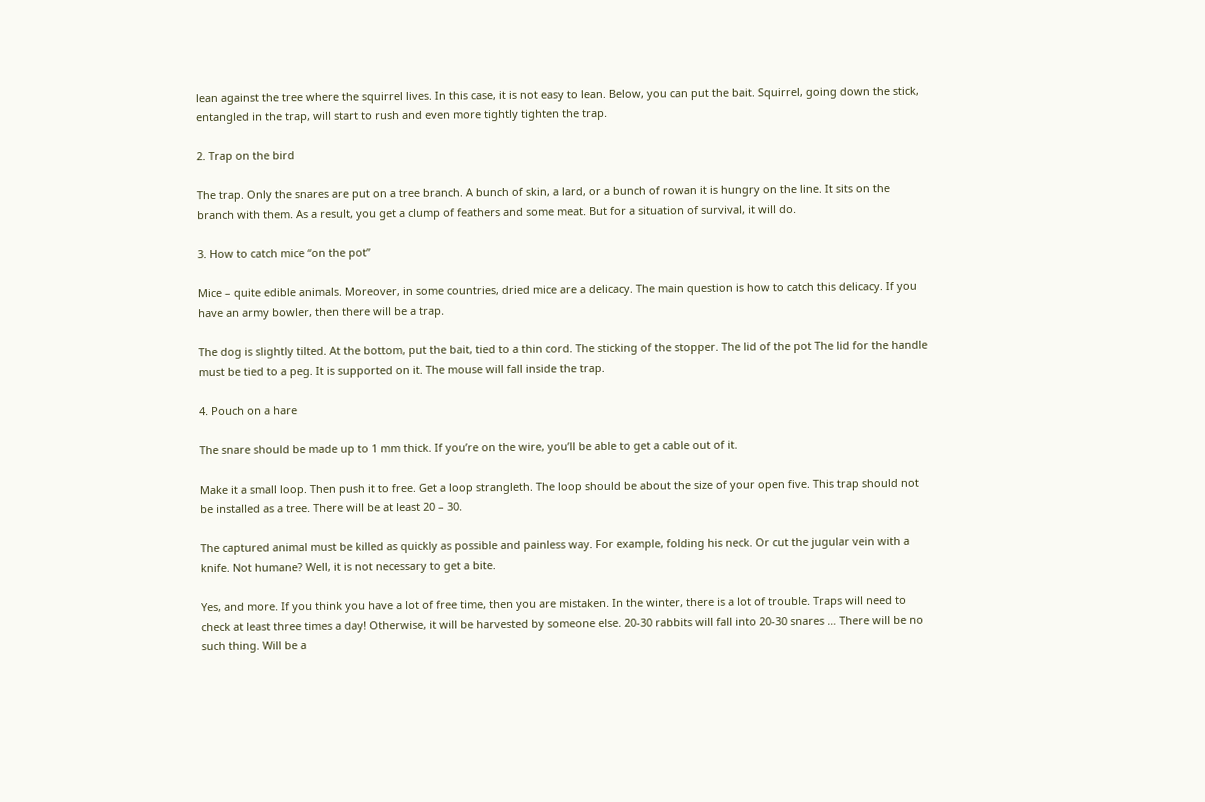lean against the tree where the squirrel lives. In this case, it is not easy to lean. Below, you can put the bait. Squirrel, going down the stick, entangled in the trap, will start to rush and even more tightly tighten the trap.

2. Trap on the bird

The trap. Only the snares are put on a tree branch. A bunch of skin, a lard, or a bunch of rowan it is hungry on the line. It sits on the branch with them. As a result, you get a clump of feathers and some meat. But for a situation of survival, it will do.

3. How to catch mice “on the pot”

Mice – quite edible animals. Moreover, in some countries, dried mice are a delicacy. The main question is how to catch this delicacy. If you have an army bowler, then there will be a trap.

The dog is slightly tilted. At the bottom, put the bait, tied to a thin cord. The sticking of the stopper. The lid of the pot The lid for the handle must be tied to a peg. It is supported on it. The mouse will fall inside the trap.

4. Pouch on a hare

The snare should be made up to 1 mm thick. If you’re on the wire, you’ll be able to get a cable out of it.

Make it a small loop. Then push it to free. Get a loop strangleth. The loop should be about the size of your open five. This trap should not be installed as a tree. There will be at least 20 – 30.

The captured animal must be killed as quickly as possible and painless way. For example, folding his neck. Or cut the jugular vein with a knife. Not humane? Well, it is not necessary to get a bite.

Yes, and more. If you think you have a lot of free time, then you are mistaken. In the winter, there is a lot of trouble. Traps will need to check at least three times a day! Otherwise, it will be harvested by someone else. 20-30 rabbits will fall into 20-30 snares … There will be no such thing. Will be a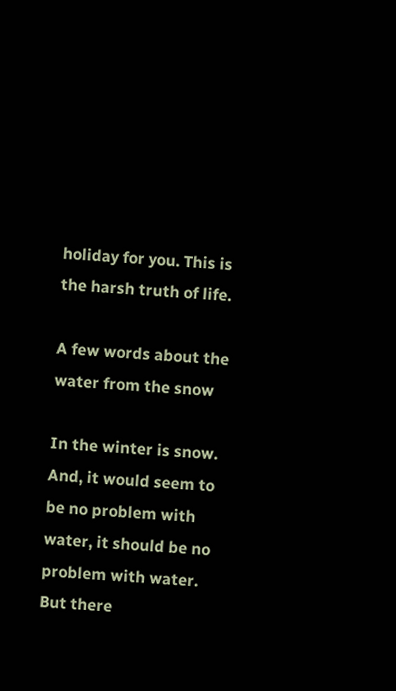holiday for you. This is the harsh truth of life.

A few words about the water from the snow

In the winter is snow. And, it would seem to be no problem with water, it should be no problem with water. But there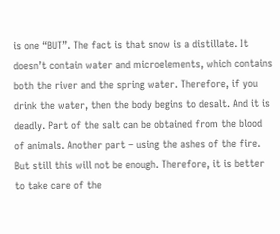is one “BUT”. The fact is that snow is a distillate. It doesn’t contain water and microelements, which contains both the river and the spring water. Therefore, if you drink the water, then the body begins to desalt. And it is deadly. Part of the salt can be obtained from the blood of animals. Another part – using the ashes of the fire. But still this will not be enough. Therefore, it is better to take care of the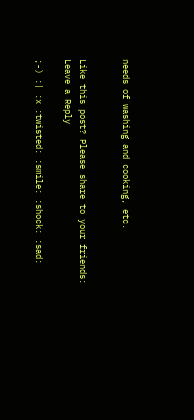needs of washing and cooking, etc.


Like this post? Please share to your friends:
Leave a Reply

;-) :| :x :twisted: :smile: :shock: :sad: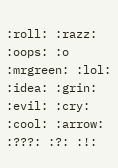:roll: :razz: :oops: :o :mrgreen: :lol: :idea: :grin: :evil: :cry: :cool: :arrow: :???: :?: :!: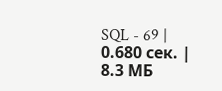SQL - 69 | 0.680 сек. | 8.3 МБ